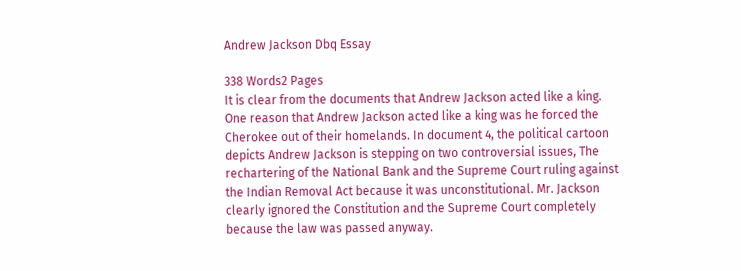Andrew Jackson Dbq Essay

338 Words2 Pages
It is clear from the documents that Andrew Jackson acted like a king. One reason that Andrew Jackson acted like a king was he forced the Cherokee out of their homelands. In document 4, the political cartoon depicts Andrew Jackson is stepping on two controversial issues, The rechartering of the National Bank and the Supreme Court ruling against the Indian Removal Act because it was unconstitutional. Mr. Jackson clearly ignored the Constitution and the Supreme Court completely because the law was passed anyway.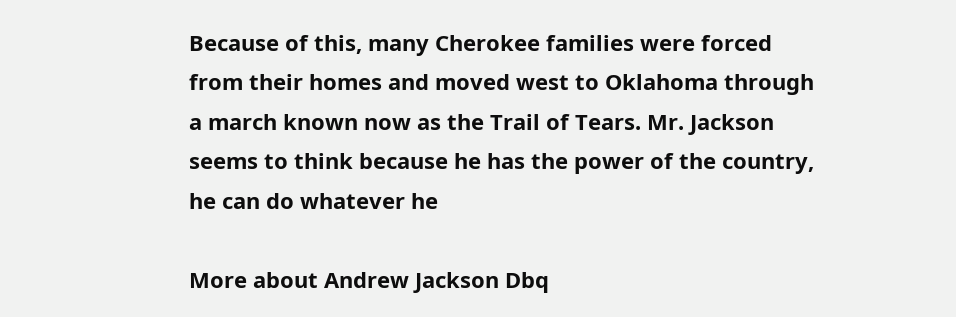Because of this, many Cherokee families were forced from their homes and moved west to Oklahoma through a march known now as the Trail of Tears. Mr. Jackson seems to think because he has the power of the country, he can do whatever he

More about Andrew Jackson Dbq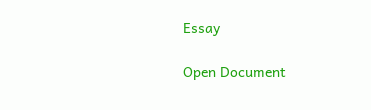Essay

Open Document